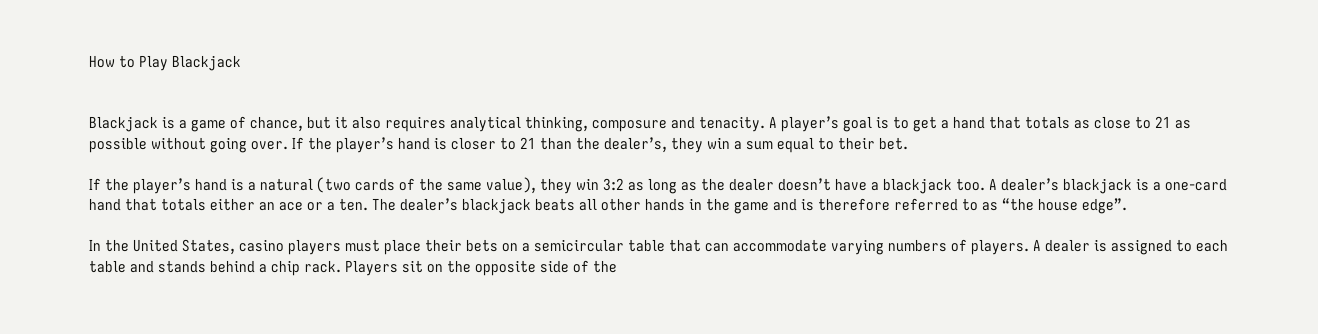How to Play Blackjack


Blackjack is a game of chance, but it also requires analytical thinking, composure and tenacity. A player’s goal is to get a hand that totals as close to 21 as possible without going over. If the player’s hand is closer to 21 than the dealer’s, they win a sum equal to their bet.

If the player’s hand is a natural (two cards of the same value), they win 3:2 as long as the dealer doesn’t have a blackjack too. A dealer’s blackjack is a one-card hand that totals either an ace or a ten. The dealer’s blackjack beats all other hands in the game and is therefore referred to as “the house edge”.

In the United States, casino players must place their bets on a semicircular table that can accommodate varying numbers of players. A dealer is assigned to each table and stands behind a chip rack. Players sit on the opposite side of the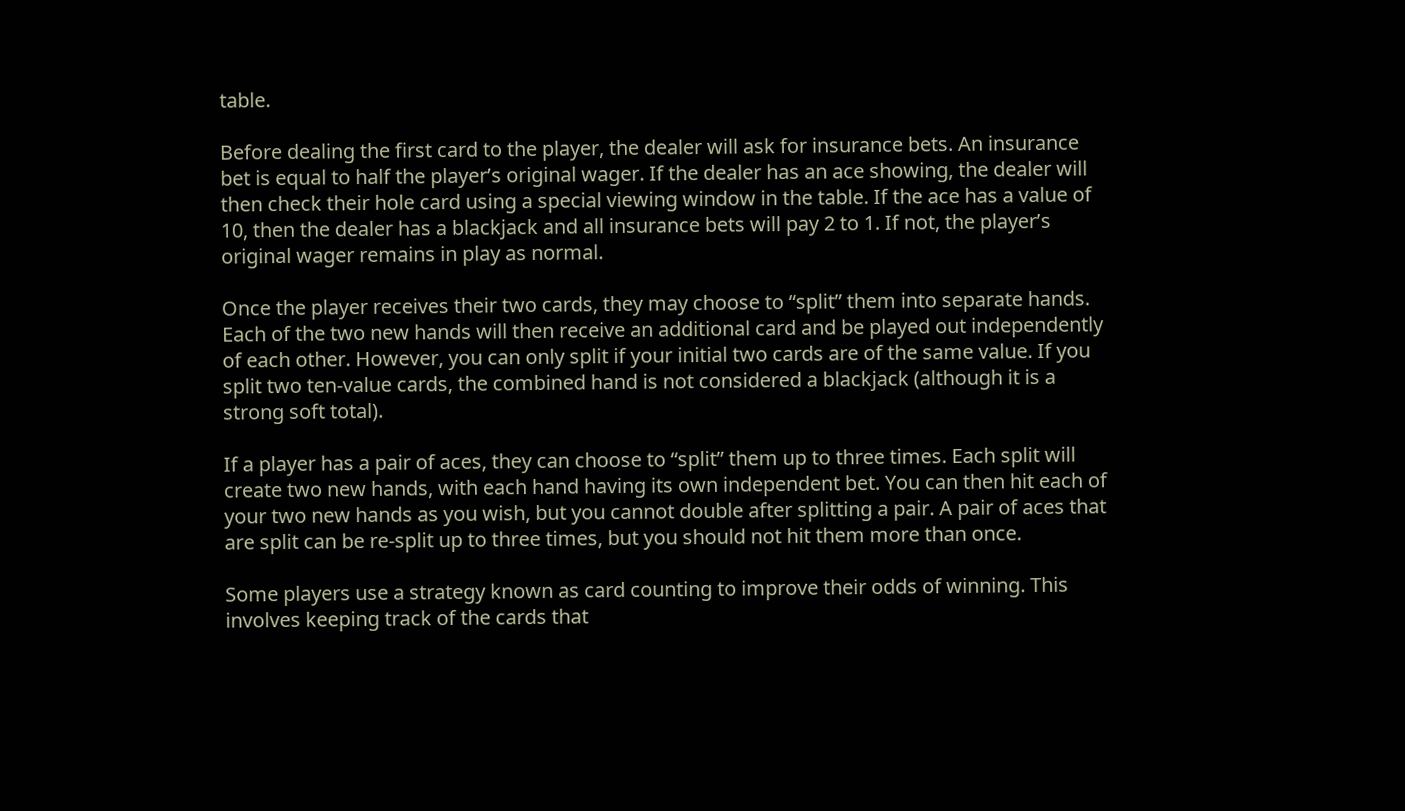table.

Before dealing the first card to the player, the dealer will ask for insurance bets. An insurance bet is equal to half the player’s original wager. If the dealer has an ace showing, the dealer will then check their hole card using a special viewing window in the table. If the ace has a value of 10, then the dealer has a blackjack and all insurance bets will pay 2 to 1. If not, the player’s original wager remains in play as normal.

Once the player receives their two cards, they may choose to “split” them into separate hands. Each of the two new hands will then receive an additional card and be played out independently of each other. However, you can only split if your initial two cards are of the same value. If you split two ten-value cards, the combined hand is not considered a blackjack (although it is a strong soft total).

If a player has a pair of aces, they can choose to “split” them up to three times. Each split will create two new hands, with each hand having its own independent bet. You can then hit each of your two new hands as you wish, but you cannot double after splitting a pair. A pair of aces that are split can be re-split up to three times, but you should not hit them more than once.

Some players use a strategy known as card counting to improve their odds of winning. This involves keeping track of the cards that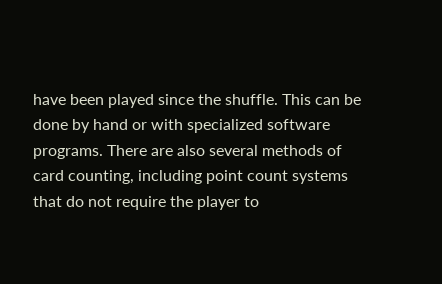have been played since the shuffle. This can be done by hand or with specialized software programs. There are also several methods of card counting, including point count systems that do not require the player to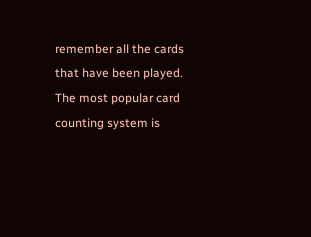remember all the cards that have been played. The most popular card counting system is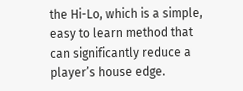the Hi-Lo, which is a simple, easy to learn method that can significantly reduce a player’s house edge.